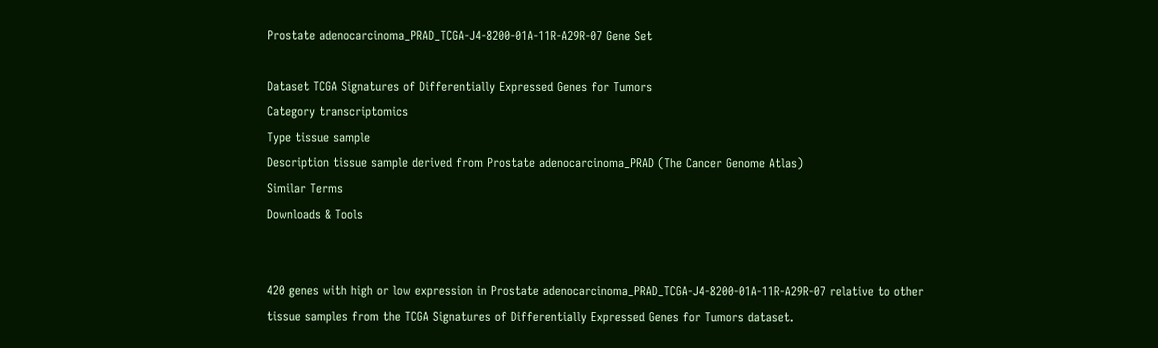Prostate adenocarcinoma_PRAD_TCGA-J4-8200-01A-11R-A29R-07 Gene Set

Dataset TCGA Signatures of Differentially Expressed Genes for Tumors
Category transcriptomics
Type tissue sample
Description tissue sample derived from Prostate adenocarcinoma_PRAD (The Cancer Genome Atlas)
Similar Terms
Downloads & Tools


420 genes with high or low expression in Prostate adenocarcinoma_PRAD_TCGA-J4-8200-01A-11R-A29R-07 relative to other tissue samples from the TCGA Signatures of Differentially Expressed Genes for Tumors dataset.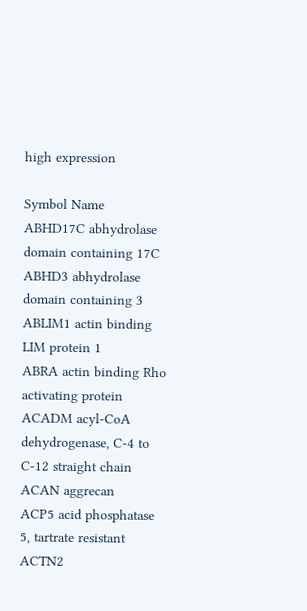high expression

Symbol Name
ABHD17C abhydrolase domain containing 17C
ABHD3 abhydrolase domain containing 3
ABLIM1 actin binding LIM protein 1
ABRA actin binding Rho activating protein
ACADM acyl-CoA dehydrogenase, C-4 to C-12 straight chain
ACAN aggrecan
ACP5 acid phosphatase 5, tartrate resistant
ACTN2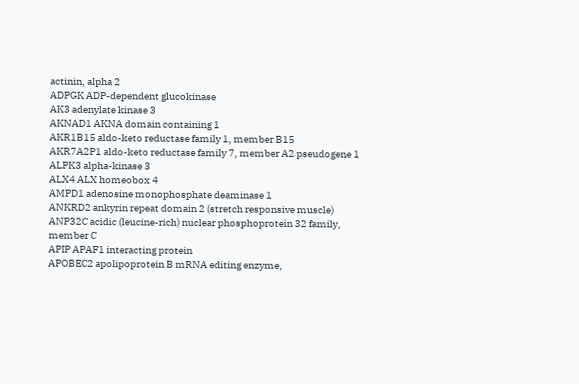actinin, alpha 2
ADPGK ADP-dependent glucokinase
AK3 adenylate kinase 3
AKNAD1 AKNA domain containing 1
AKR1B15 aldo-keto reductase family 1, member B15
AKR7A2P1 aldo-keto reductase family 7, member A2 pseudogene 1
ALPK3 alpha-kinase 3
ALX4 ALX homeobox 4
AMPD1 adenosine monophosphate deaminase 1
ANKRD2 ankyrin repeat domain 2 (stretch responsive muscle)
ANP32C acidic (leucine-rich) nuclear phosphoprotein 32 family, member C
APIP APAF1 interacting protein
APOBEC2 apolipoprotein B mRNA editing enzyme,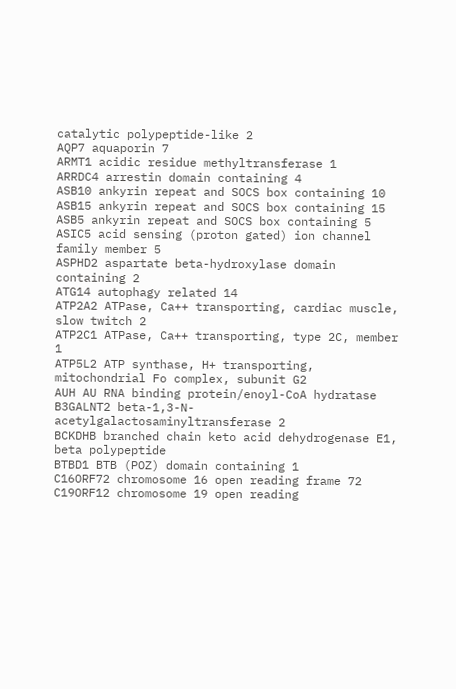catalytic polypeptide-like 2
AQP7 aquaporin 7
ARMT1 acidic residue methyltransferase 1
ARRDC4 arrestin domain containing 4
ASB10 ankyrin repeat and SOCS box containing 10
ASB15 ankyrin repeat and SOCS box containing 15
ASB5 ankyrin repeat and SOCS box containing 5
ASIC5 acid sensing (proton gated) ion channel family member 5
ASPHD2 aspartate beta-hydroxylase domain containing 2
ATG14 autophagy related 14
ATP2A2 ATPase, Ca++ transporting, cardiac muscle, slow twitch 2
ATP2C1 ATPase, Ca++ transporting, type 2C, member 1
ATP5L2 ATP synthase, H+ transporting, mitochondrial Fo complex, subunit G2
AUH AU RNA binding protein/enoyl-CoA hydratase
B3GALNT2 beta-1,3-N-acetylgalactosaminyltransferase 2
BCKDHB branched chain keto acid dehydrogenase E1, beta polypeptide
BTBD1 BTB (POZ) domain containing 1
C16ORF72 chromosome 16 open reading frame 72
C19ORF12 chromosome 19 open reading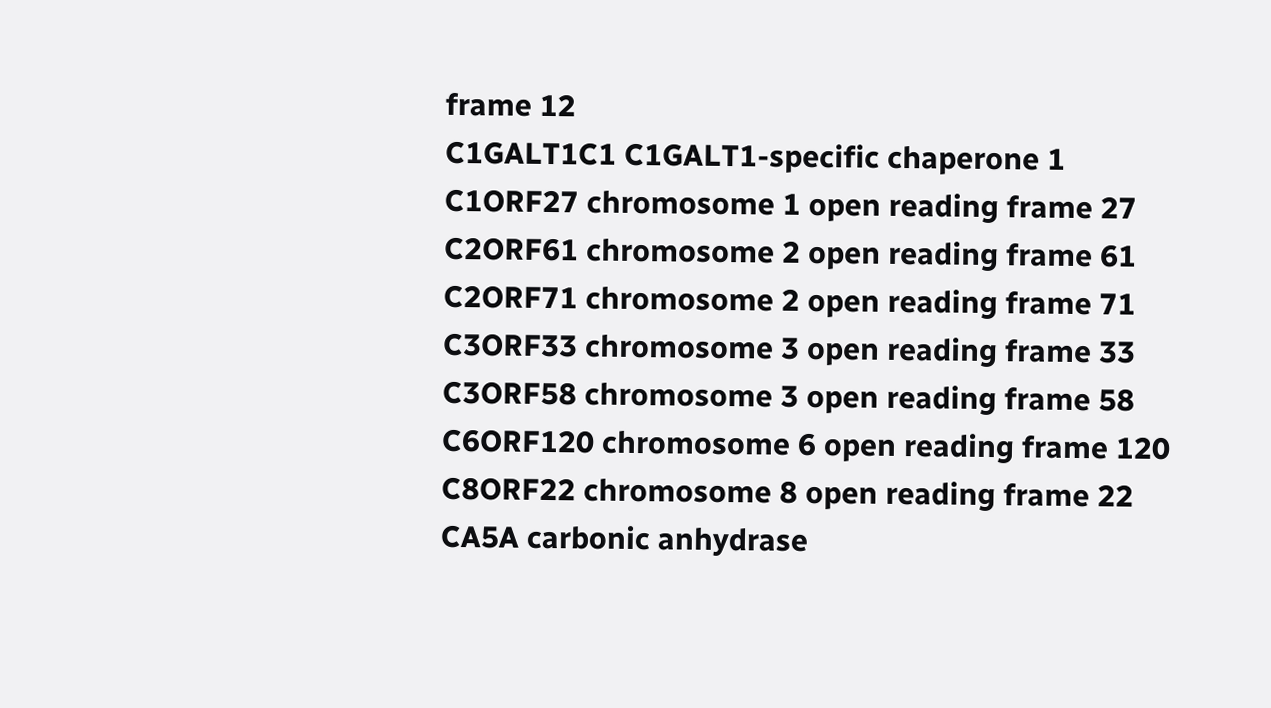frame 12
C1GALT1C1 C1GALT1-specific chaperone 1
C1ORF27 chromosome 1 open reading frame 27
C2ORF61 chromosome 2 open reading frame 61
C2ORF71 chromosome 2 open reading frame 71
C3ORF33 chromosome 3 open reading frame 33
C3ORF58 chromosome 3 open reading frame 58
C6ORF120 chromosome 6 open reading frame 120
C8ORF22 chromosome 8 open reading frame 22
CA5A carbonic anhydrase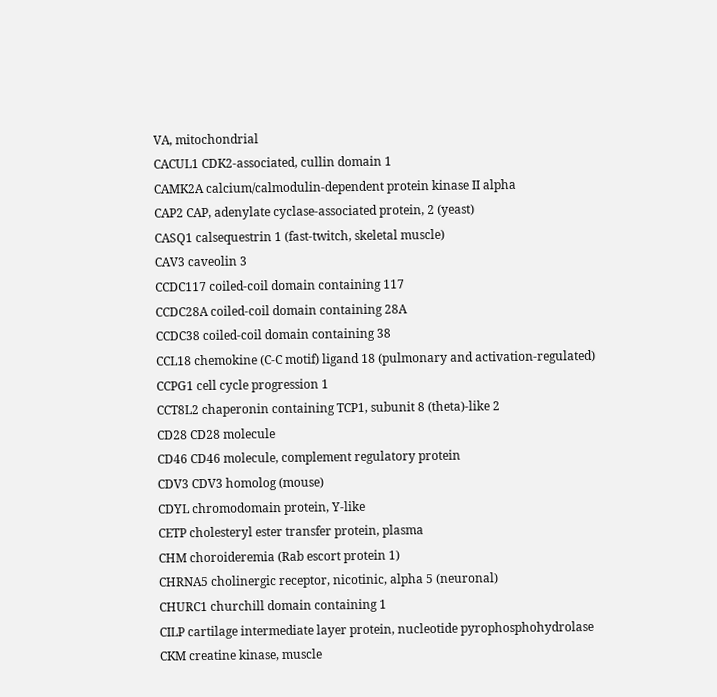VA, mitochondrial
CACUL1 CDK2-associated, cullin domain 1
CAMK2A calcium/calmodulin-dependent protein kinase II alpha
CAP2 CAP, adenylate cyclase-associated protein, 2 (yeast)
CASQ1 calsequestrin 1 (fast-twitch, skeletal muscle)
CAV3 caveolin 3
CCDC117 coiled-coil domain containing 117
CCDC28A coiled-coil domain containing 28A
CCDC38 coiled-coil domain containing 38
CCL18 chemokine (C-C motif) ligand 18 (pulmonary and activation-regulated)
CCPG1 cell cycle progression 1
CCT8L2 chaperonin containing TCP1, subunit 8 (theta)-like 2
CD28 CD28 molecule
CD46 CD46 molecule, complement regulatory protein
CDV3 CDV3 homolog (mouse)
CDYL chromodomain protein, Y-like
CETP cholesteryl ester transfer protein, plasma
CHM choroideremia (Rab escort protein 1)
CHRNA5 cholinergic receptor, nicotinic, alpha 5 (neuronal)
CHURC1 churchill domain containing 1
CILP cartilage intermediate layer protein, nucleotide pyrophosphohydrolase
CKM creatine kinase, muscle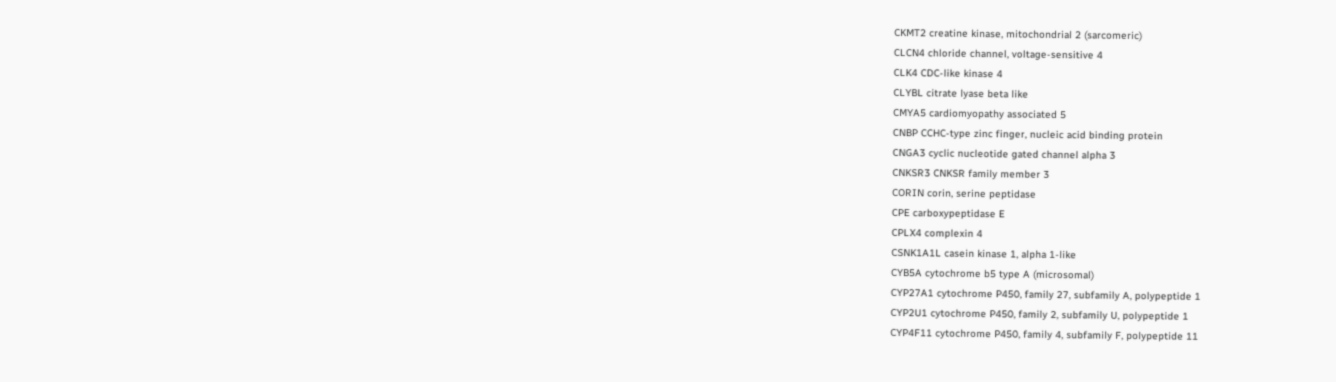CKMT2 creatine kinase, mitochondrial 2 (sarcomeric)
CLCN4 chloride channel, voltage-sensitive 4
CLK4 CDC-like kinase 4
CLYBL citrate lyase beta like
CMYA5 cardiomyopathy associated 5
CNBP CCHC-type zinc finger, nucleic acid binding protein
CNGA3 cyclic nucleotide gated channel alpha 3
CNKSR3 CNKSR family member 3
CORIN corin, serine peptidase
CPE carboxypeptidase E
CPLX4 complexin 4
CSNK1A1L casein kinase 1, alpha 1-like
CYB5A cytochrome b5 type A (microsomal)
CYP27A1 cytochrome P450, family 27, subfamily A, polypeptide 1
CYP2U1 cytochrome P450, family 2, subfamily U, polypeptide 1
CYP4F11 cytochrome P450, family 4, subfamily F, polypeptide 11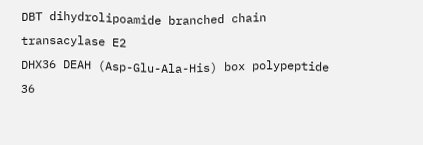DBT dihydrolipoamide branched chain transacylase E2
DHX36 DEAH (Asp-Glu-Ala-His) box polypeptide 36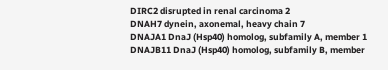DIRC2 disrupted in renal carcinoma 2
DNAH7 dynein, axonemal, heavy chain 7
DNAJA1 DnaJ (Hsp40) homolog, subfamily A, member 1
DNAJB11 DnaJ (Hsp40) homolog, subfamily B, member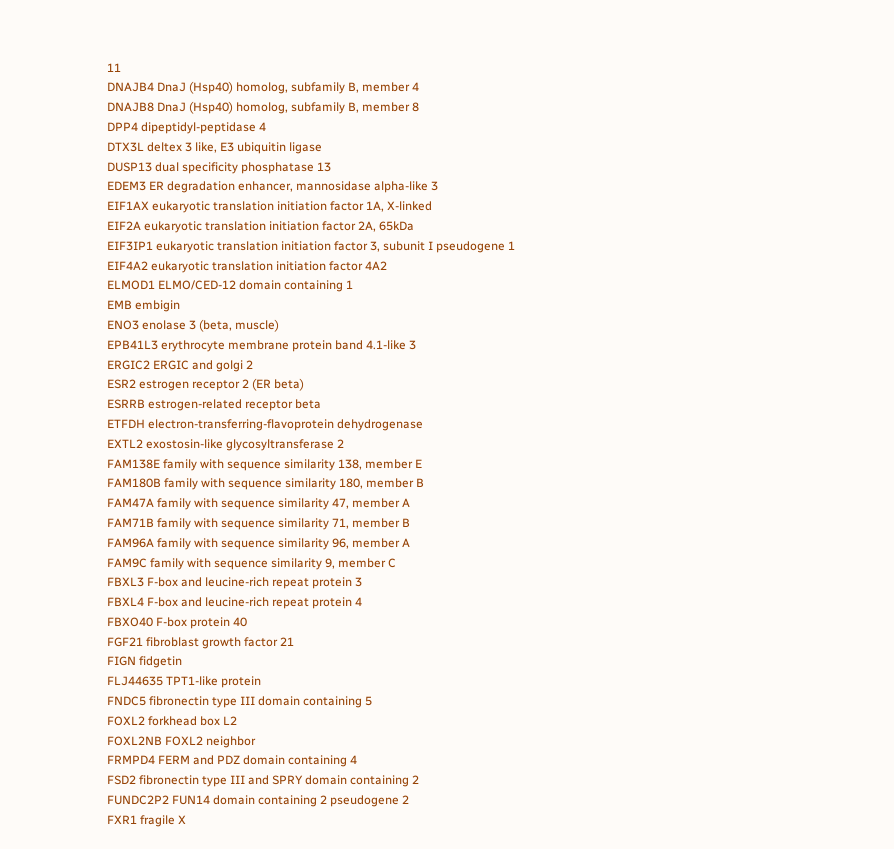11
DNAJB4 DnaJ (Hsp40) homolog, subfamily B, member 4
DNAJB8 DnaJ (Hsp40) homolog, subfamily B, member 8
DPP4 dipeptidyl-peptidase 4
DTX3L deltex 3 like, E3 ubiquitin ligase
DUSP13 dual specificity phosphatase 13
EDEM3 ER degradation enhancer, mannosidase alpha-like 3
EIF1AX eukaryotic translation initiation factor 1A, X-linked
EIF2A eukaryotic translation initiation factor 2A, 65kDa
EIF3IP1 eukaryotic translation initiation factor 3, subunit I pseudogene 1
EIF4A2 eukaryotic translation initiation factor 4A2
ELMOD1 ELMO/CED-12 domain containing 1
EMB embigin
ENO3 enolase 3 (beta, muscle)
EPB41L3 erythrocyte membrane protein band 4.1-like 3
ERGIC2 ERGIC and golgi 2
ESR2 estrogen receptor 2 (ER beta)
ESRRB estrogen-related receptor beta
ETFDH electron-transferring-flavoprotein dehydrogenase
EXTL2 exostosin-like glycosyltransferase 2
FAM138E family with sequence similarity 138, member E
FAM180B family with sequence similarity 180, member B
FAM47A family with sequence similarity 47, member A
FAM71B family with sequence similarity 71, member B
FAM96A family with sequence similarity 96, member A
FAM9C family with sequence similarity 9, member C
FBXL3 F-box and leucine-rich repeat protein 3
FBXL4 F-box and leucine-rich repeat protein 4
FBXO40 F-box protein 40
FGF21 fibroblast growth factor 21
FIGN fidgetin
FLJ44635 TPT1-like protein
FNDC5 fibronectin type III domain containing 5
FOXL2 forkhead box L2
FOXL2NB FOXL2 neighbor
FRMPD4 FERM and PDZ domain containing 4
FSD2 fibronectin type III and SPRY domain containing 2
FUNDC2P2 FUN14 domain containing 2 pseudogene 2
FXR1 fragile X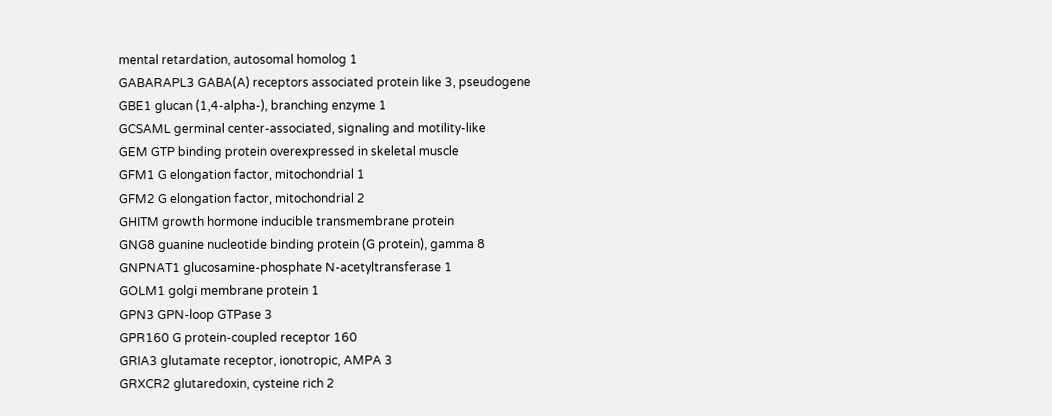mental retardation, autosomal homolog 1
GABARAPL3 GABA(A) receptors associated protein like 3, pseudogene
GBE1 glucan (1,4-alpha-), branching enzyme 1
GCSAML germinal center-associated, signaling and motility-like
GEM GTP binding protein overexpressed in skeletal muscle
GFM1 G elongation factor, mitochondrial 1
GFM2 G elongation factor, mitochondrial 2
GHITM growth hormone inducible transmembrane protein
GNG8 guanine nucleotide binding protein (G protein), gamma 8
GNPNAT1 glucosamine-phosphate N-acetyltransferase 1
GOLM1 golgi membrane protein 1
GPN3 GPN-loop GTPase 3
GPR160 G protein-coupled receptor 160
GRIA3 glutamate receptor, ionotropic, AMPA 3
GRXCR2 glutaredoxin, cysteine rich 2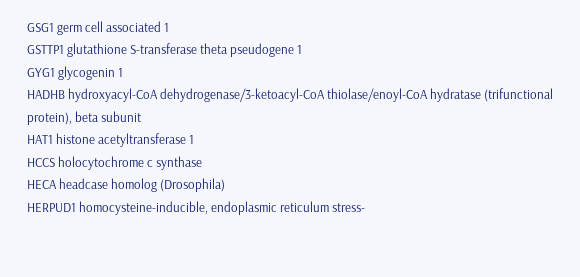GSG1 germ cell associated 1
GSTTP1 glutathione S-transferase theta pseudogene 1
GYG1 glycogenin 1
HADHB hydroxyacyl-CoA dehydrogenase/3-ketoacyl-CoA thiolase/enoyl-CoA hydratase (trifunctional protein), beta subunit
HAT1 histone acetyltransferase 1
HCCS holocytochrome c synthase
HECA headcase homolog (Drosophila)
HERPUD1 homocysteine-inducible, endoplasmic reticulum stress-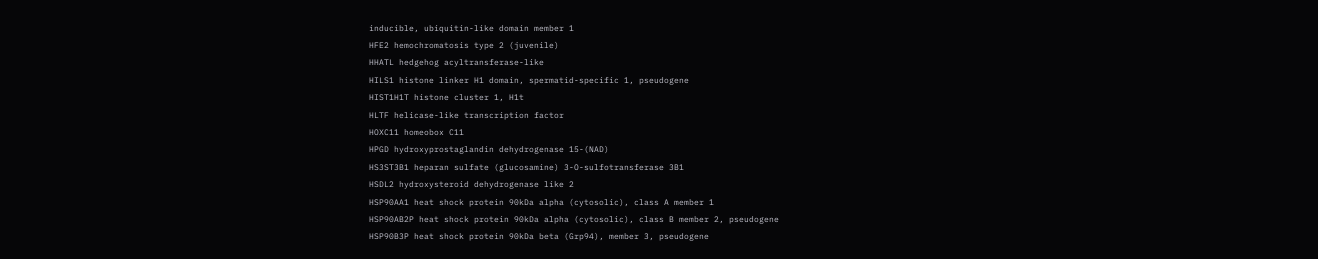inducible, ubiquitin-like domain member 1
HFE2 hemochromatosis type 2 (juvenile)
HHATL hedgehog acyltransferase-like
HILS1 histone linker H1 domain, spermatid-specific 1, pseudogene
HIST1H1T histone cluster 1, H1t
HLTF helicase-like transcription factor
HOXC11 homeobox C11
HPGD hydroxyprostaglandin dehydrogenase 15-(NAD)
HS3ST3B1 heparan sulfate (glucosamine) 3-O-sulfotransferase 3B1
HSDL2 hydroxysteroid dehydrogenase like 2
HSP90AA1 heat shock protein 90kDa alpha (cytosolic), class A member 1
HSP90AB2P heat shock protein 90kDa alpha (cytosolic), class B member 2, pseudogene
HSP90B3P heat shock protein 90kDa beta (Grp94), member 3, pseudogene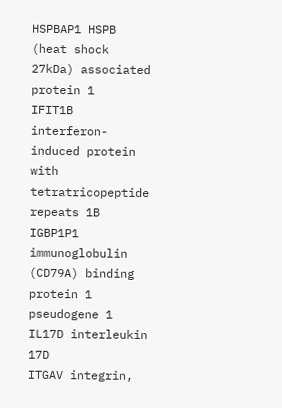HSPBAP1 HSPB (heat shock 27kDa) associated protein 1
IFIT1B interferon-induced protein with tetratricopeptide repeats 1B
IGBP1P1 immunoglobulin (CD79A) binding protein 1 pseudogene 1
IL17D interleukin 17D
ITGAV integrin,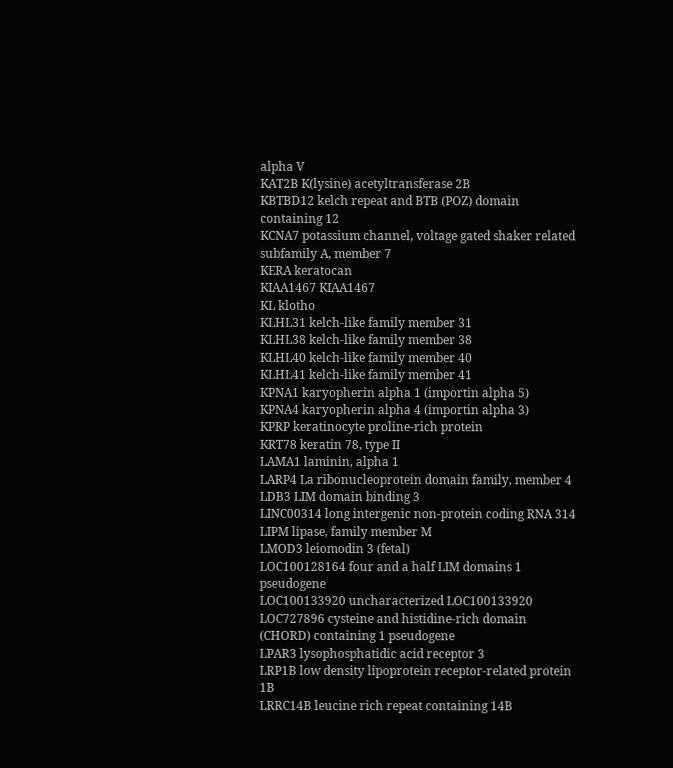alpha V
KAT2B K(lysine) acetyltransferase 2B
KBTBD12 kelch repeat and BTB (POZ) domain containing 12
KCNA7 potassium channel, voltage gated shaker related subfamily A, member 7
KERA keratocan
KIAA1467 KIAA1467
KL klotho
KLHL31 kelch-like family member 31
KLHL38 kelch-like family member 38
KLHL40 kelch-like family member 40
KLHL41 kelch-like family member 41
KPNA1 karyopherin alpha 1 (importin alpha 5)
KPNA4 karyopherin alpha 4 (importin alpha 3)
KPRP keratinocyte proline-rich protein
KRT78 keratin 78, type II
LAMA1 laminin, alpha 1
LARP4 La ribonucleoprotein domain family, member 4
LDB3 LIM domain binding 3
LINC00314 long intergenic non-protein coding RNA 314
LIPM lipase, family member M
LMOD3 leiomodin 3 (fetal)
LOC100128164 four and a half LIM domains 1 pseudogene
LOC100133920 uncharacterized LOC100133920
LOC727896 cysteine and histidine-rich domain (CHORD) containing 1 pseudogene
LPAR3 lysophosphatidic acid receptor 3
LRP1B low density lipoprotein receptor-related protein 1B
LRRC14B leucine rich repeat containing 14B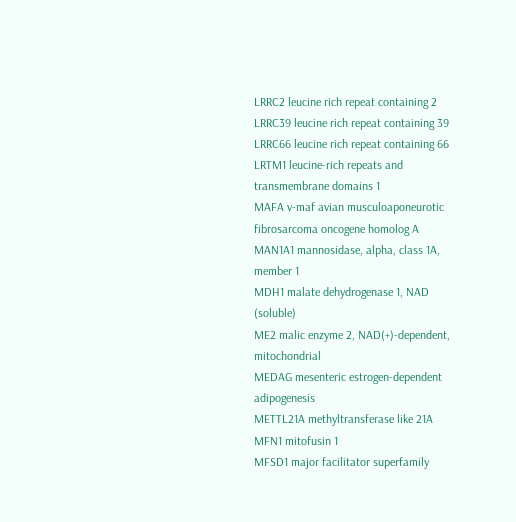LRRC2 leucine rich repeat containing 2
LRRC39 leucine rich repeat containing 39
LRRC66 leucine rich repeat containing 66
LRTM1 leucine-rich repeats and transmembrane domains 1
MAFA v-maf avian musculoaponeurotic fibrosarcoma oncogene homolog A
MAN1A1 mannosidase, alpha, class 1A, member 1
MDH1 malate dehydrogenase 1, NAD (soluble)
ME2 malic enzyme 2, NAD(+)-dependent, mitochondrial
MEDAG mesenteric estrogen-dependent adipogenesis
METTL21A methyltransferase like 21A
MFN1 mitofusin 1
MFSD1 major facilitator superfamily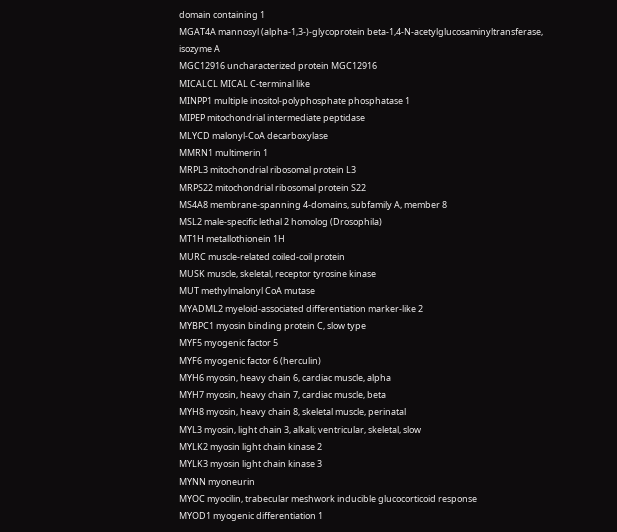domain containing 1
MGAT4A mannosyl (alpha-1,3-)-glycoprotein beta-1,4-N-acetylglucosaminyltransferase, isozyme A
MGC12916 uncharacterized protein MGC12916
MICALCL MICAL C-terminal like
MINPP1 multiple inositol-polyphosphate phosphatase 1
MIPEP mitochondrial intermediate peptidase
MLYCD malonyl-CoA decarboxylase
MMRN1 multimerin 1
MRPL3 mitochondrial ribosomal protein L3
MRPS22 mitochondrial ribosomal protein S22
MS4A8 membrane-spanning 4-domains, subfamily A, member 8
MSL2 male-specific lethal 2 homolog (Drosophila)
MT1H metallothionein 1H
MURC muscle-related coiled-coil protein
MUSK muscle, skeletal, receptor tyrosine kinase
MUT methylmalonyl CoA mutase
MYADML2 myeloid-associated differentiation marker-like 2
MYBPC1 myosin binding protein C, slow type
MYF5 myogenic factor 5
MYF6 myogenic factor 6 (herculin)
MYH6 myosin, heavy chain 6, cardiac muscle, alpha
MYH7 myosin, heavy chain 7, cardiac muscle, beta
MYH8 myosin, heavy chain 8, skeletal muscle, perinatal
MYL3 myosin, light chain 3, alkali; ventricular, skeletal, slow
MYLK2 myosin light chain kinase 2
MYLK3 myosin light chain kinase 3
MYNN myoneurin
MYOC myocilin, trabecular meshwork inducible glucocorticoid response
MYOD1 myogenic differentiation 1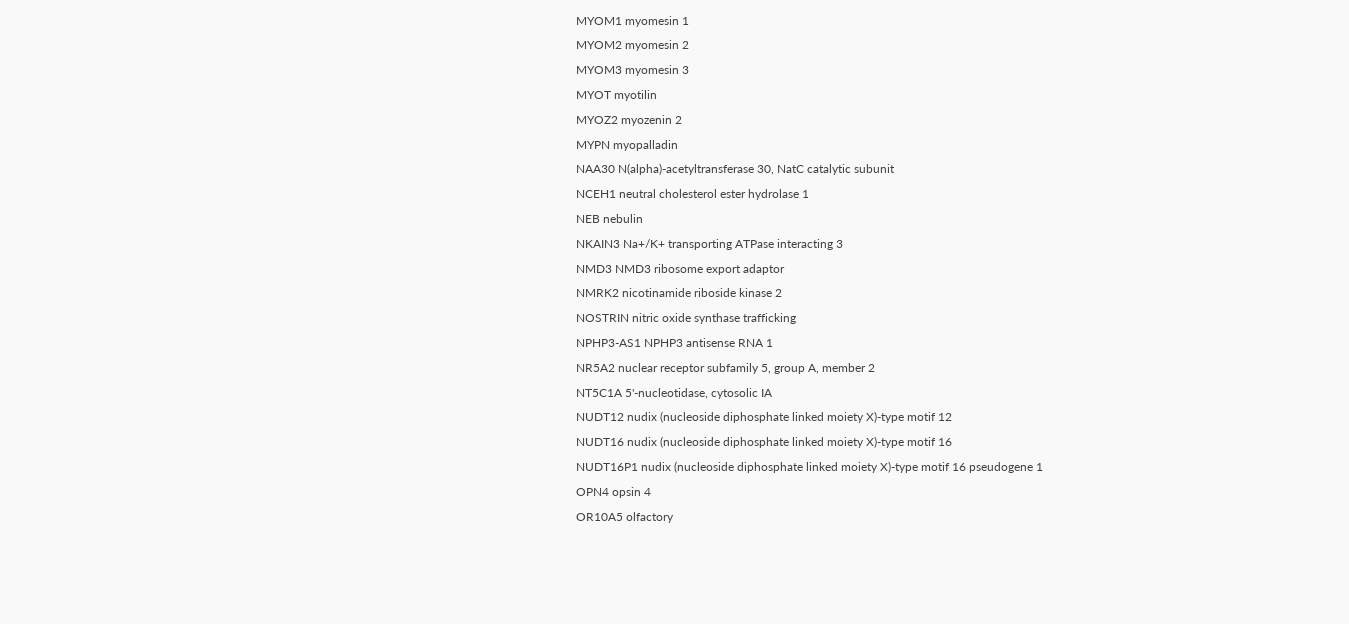MYOM1 myomesin 1
MYOM2 myomesin 2
MYOM3 myomesin 3
MYOT myotilin
MYOZ2 myozenin 2
MYPN myopalladin
NAA30 N(alpha)-acetyltransferase 30, NatC catalytic subunit
NCEH1 neutral cholesterol ester hydrolase 1
NEB nebulin
NKAIN3 Na+/K+ transporting ATPase interacting 3
NMD3 NMD3 ribosome export adaptor
NMRK2 nicotinamide riboside kinase 2
NOSTRIN nitric oxide synthase trafficking
NPHP3-AS1 NPHP3 antisense RNA 1
NR5A2 nuclear receptor subfamily 5, group A, member 2
NT5C1A 5'-nucleotidase, cytosolic IA
NUDT12 nudix (nucleoside diphosphate linked moiety X)-type motif 12
NUDT16 nudix (nucleoside diphosphate linked moiety X)-type motif 16
NUDT16P1 nudix (nucleoside diphosphate linked moiety X)-type motif 16 pseudogene 1
OPN4 opsin 4
OR10A5 olfactory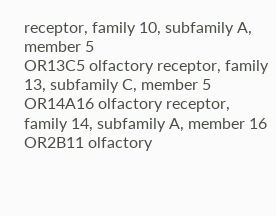receptor, family 10, subfamily A, member 5
OR13C5 olfactory receptor, family 13, subfamily C, member 5
OR14A16 olfactory receptor, family 14, subfamily A, member 16
OR2B11 olfactory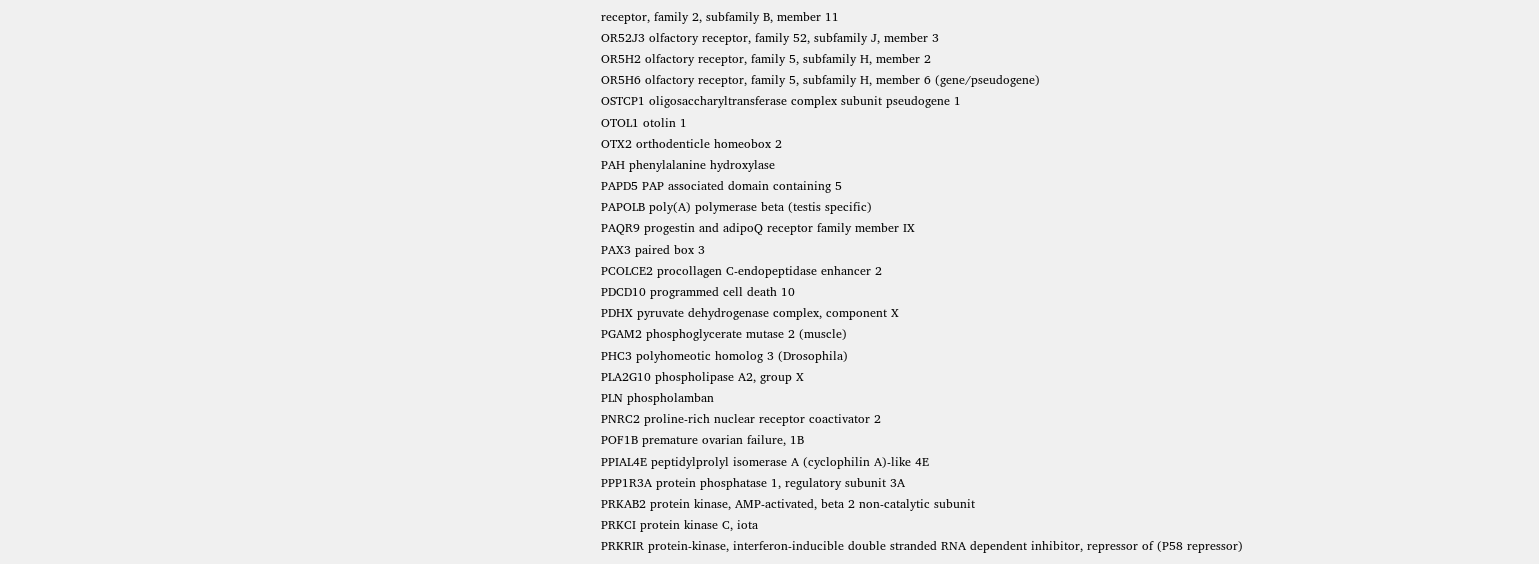receptor, family 2, subfamily B, member 11
OR52J3 olfactory receptor, family 52, subfamily J, member 3
OR5H2 olfactory receptor, family 5, subfamily H, member 2
OR5H6 olfactory receptor, family 5, subfamily H, member 6 (gene/pseudogene)
OSTCP1 oligosaccharyltransferase complex subunit pseudogene 1
OTOL1 otolin 1
OTX2 orthodenticle homeobox 2
PAH phenylalanine hydroxylase
PAPD5 PAP associated domain containing 5
PAPOLB poly(A) polymerase beta (testis specific)
PAQR9 progestin and adipoQ receptor family member IX
PAX3 paired box 3
PCOLCE2 procollagen C-endopeptidase enhancer 2
PDCD10 programmed cell death 10
PDHX pyruvate dehydrogenase complex, component X
PGAM2 phosphoglycerate mutase 2 (muscle)
PHC3 polyhomeotic homolog 3 (Drosophila)
PLA2G10 phospholipase A2, group X
PLN phospholamban
PNRC2 proline-rich nuclear receptor coactivator 2
POF1B premature ovarian failure, 1B
PPIAL4E peptidylprolyl isomerase A (cyclophilin A)-like 4E
PPP1R3A protein phosphatase 1, regulatory subunit 3A
PRKAB2 protein kinase, AMP-activated, beta 2 non-catalytic subunit
PRKCI protein kinase C, iota
PRKRIR protein-kinase, interferon-inducible double stranded RNA dependent inhibitor, repressor of (P58 repressor)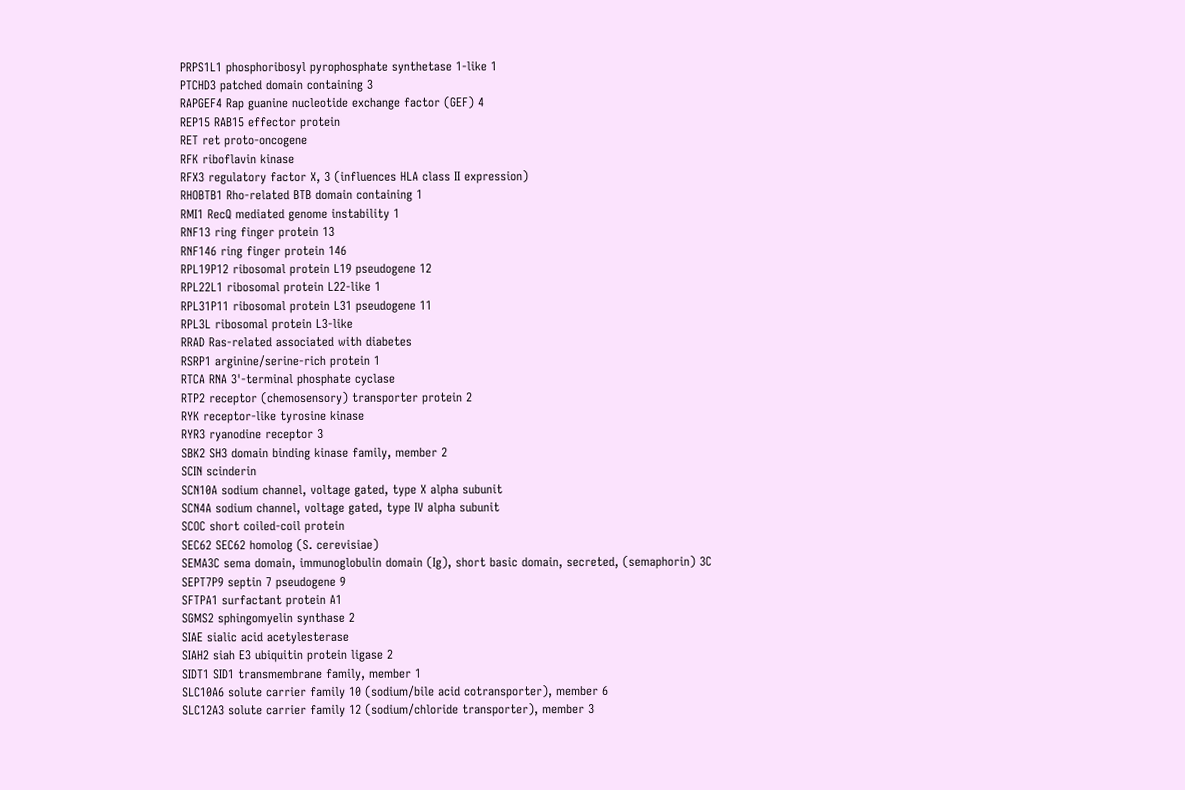PRPS1L1 phosphoribosyl pyrophosphate synthetase 1-like 1
PTCHD3 patched domain containing 3
RAPGEF4 Rap guanine nucleotide exchange factor (GEF) 4
REP15 RAB15 effector protein
RET ret proto-oncogene
RFK riboflavin kinase
RFX3 regulatory factor X, 3 (influences HLA class II expression)
RHOBTB1 Rho-related BTB domain containing 1
RMI1 RecQ mediated genome instability 1
RNF13 ring finger protein 13
RNF146 ring finger protein 146
RPL19P12 ribosomal protein L19 pseudogene 12
RPL22L1 ribosomal protein L22-like 1
RPL31P11 ribosomal protein L31 pseudogene 11
RPL3L ribosomal protein L3-like
RRAD Ras-related associated with diabetes
RSRP1 arginine/serine-rich protein 1
RTCA RNA 3'-terminal phosphate cyclase
RTP2 receptor (chemosensory) transporter protein 2
RYK receptor-like tyrosine kinase
RYR3 ryanodine receptor 3
SBK2 SH3 domain binding kinase family, member 2
SCIN scinderin
SCN10A sodium channel, voltage gated, type X alpha subunit
SCN4A sodium channel, voltage gated, type IV alpha subunit
SCOC short coiled-coil protein
SEC62 SEC62 homolog (S. cerevisiae)
SEMA3C sema domain, immunoglobulin domain (Ig), short basic domain, secreted, (semaphorin) 3C
SEPT7P9 septin 7 pseudogene 9
SFTPA1 surfactant protein A1
SGMS2 sphingomyelin synthase 2
SIAE sialic acid acetylesterase
SIAH2 siah E3 ubiquitin protein ligase 2
SIDT1 SID1 transmembrane family, member 1
SLC10A6 solute carrier family 10 (sodium/bile acid cotransporter), member 6
SLC12A3 solute carrier family 12 (sodium/chloride transporter), member 3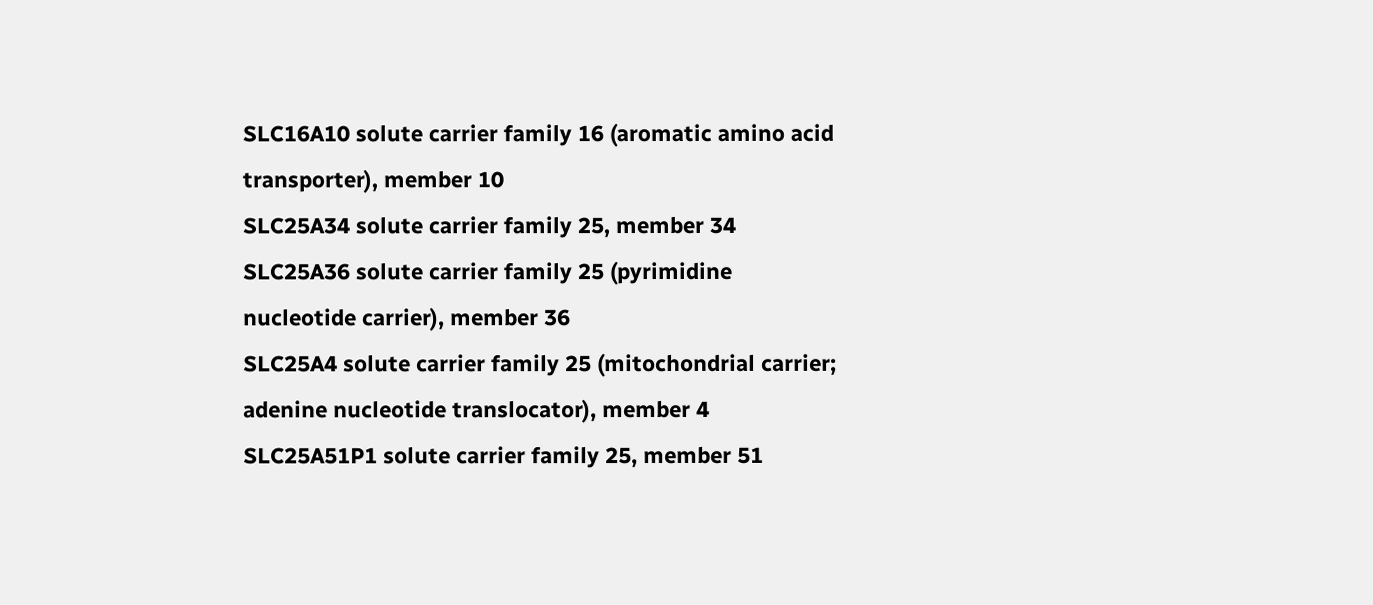SLC16A10 solute carrier family 16 (aromatic amino acid transporter), member 10
SLC25A34 solute carrier family 25, member 34
SLC25A36 solute carrier family 25 (pyrimidine nucleotide carrier), member 36
SLC25A4 solute carrier family 25 (mitochondrial carrier; adenine nucleotide translocator), member 4
SLC25A51P1 solute carrier family 25, member 51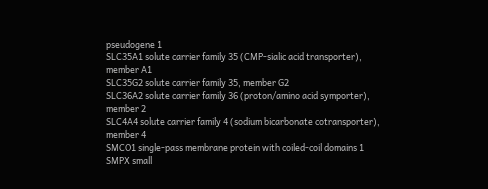pseudogene 1
SLC35A1 solute carrier family 35 (CMP-sialic acid transporter), member A1
SLC35G2 solute carrier family 35, member G2
SLC36A2 solute carrier family 36 (proton/amino acid symporter), member 2
SLC4A4 solute carrier family 4 (sodium bicarbonate cotransporter), member 4
SMCO1 single-pass membrane protein with coiled-coil domains 1
SMPX small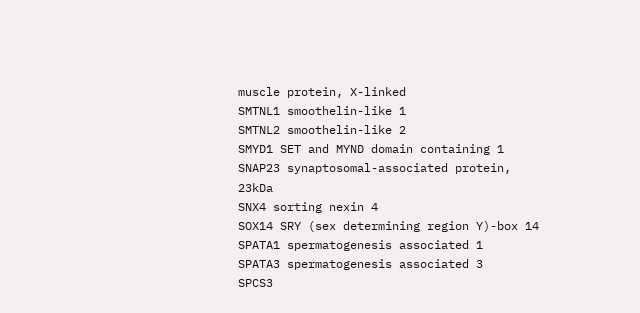muscle protein, X-linked
SMTNL1 smoothelin-like 1
SMTNL2 smoothelin-like 2
SMYD1 SET and MYND domain containing 1
SNAP23 synaptosomal-associated protein, 23kDa
SNX4 sorting nexin 4
SOX14 SRY (sex determining region Y)-box 14
SPATA1 spermatogenesis associated 1
SPATA3 spermatogenesis associated 3
SPCS3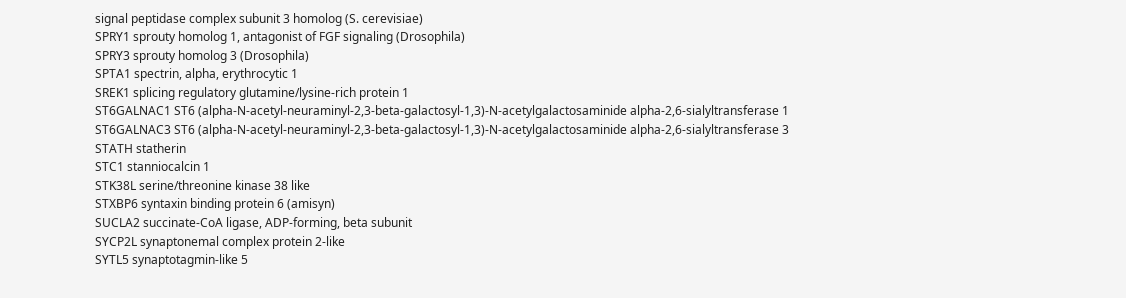signal peptidase complex subunit 3 homolog (S. cerevisiae)
SPRY1 sprouty homolog 1, antagonist of FGF signaling (Drosophila)
SPRY3 sprouty homolog 3 (Drosophila)
SPTA1 spectrin, alpha, erythrocytic 1
SREK1 splicing regulatory glutamine/lysine-rich protein 1
ST6GALNAC1 ST6 (alpha-N-acetyl-neuraminyl-2,3-beta-galactosyl-1,3)-N-acetylgalactosaminide alpha-2,6-sialyltransferase 1
ST6GALNAC3 ST6 (alpha-N-acetyl-neuraminyl-2,3-beta-galactosyl-1,3)-N-acetylgalactosaminide alpha-2,6-sialyltransferase 3
STATH statherin
STC1 stanniocalcin 1
STK38L serine/threonine kinase 38 like
STXBP6 syntaxin binding protein 6 (amisyn)
SUCLA2 succinate-CoA ligase, ADP-forming, beta subunit
SYCP2L synaptonemal complex protein 2-like
SYTL5 synaptotagmin-like 5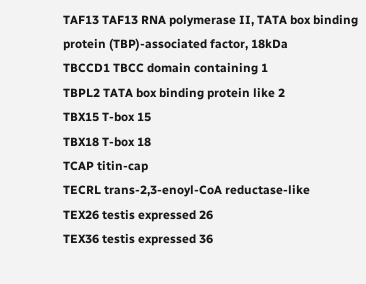TAF13 TAF13 RNA polymerase II, TATA box binding protein (TBP)-associated factor, 18kDa
TBCCD1 TBCC domain containing 1
TBPL2 TATA box binding protein like 2
TBX15 T-box 15
TBX18 T-box 18
TCAP titin-cap
TECRL trans-2,3-enoyl-CoA reductase-like
TEX26 testis expressed 26
TEX36 testis expressed 36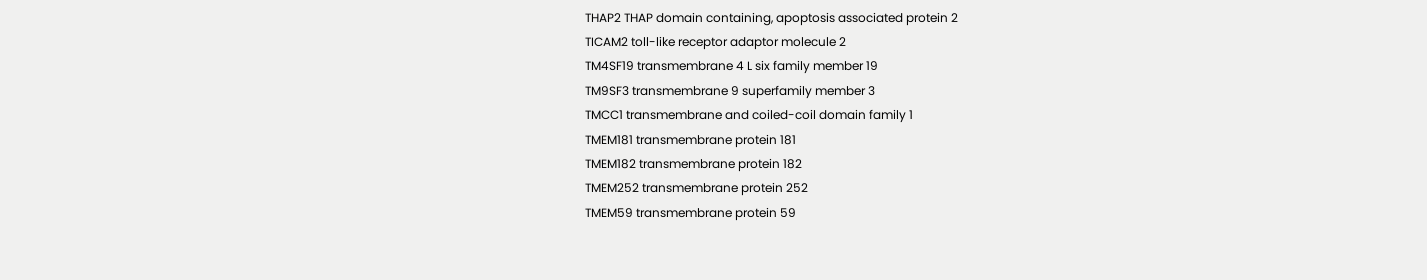THAP2 THAP domain containing, apoptosis associated protein 2
TICAM2 toll-like receptor adaptor molecule 2
TM4SF19 transmembrane 4 L six family member 19
TM9SF3 transmembrane 9 superfamily member 3
TMCC1 transmembrane and coiled-coil domain family 1
TMEM181 transmembrane protein 181
TMEM182 transmembrane protein 182
TMEM252 transmembrane protein 252
TMEM59 transmembrane protein 59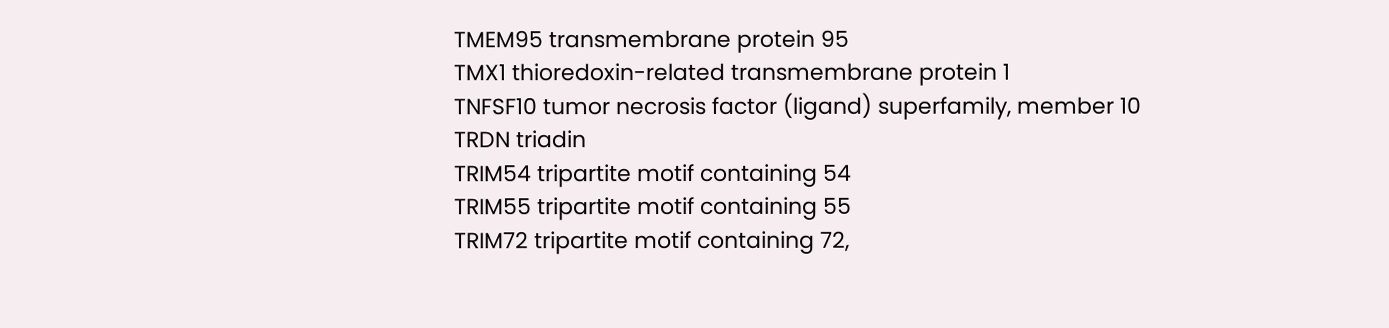TMEM95 transmembrane protein 95
TMX1 thioredoxin-related transmembrane protein 1
TNFSF10 tumor necrosis factor (ligand) superfamily, member 10
TRDN triadin
TRIM54 tripartite motif containing 54
TRIM55 tripartite motif containing 55
TRIM72 tripartite motif containing 72,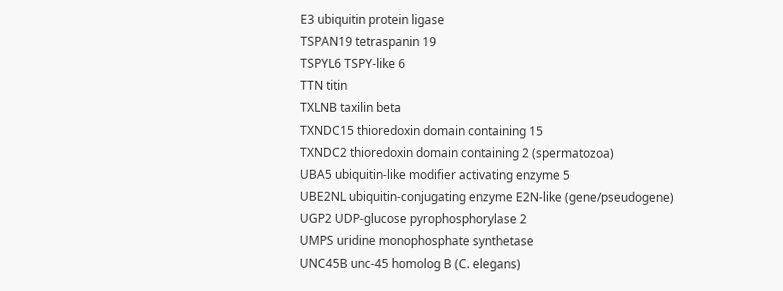E3 ubiquitin protein ligase
TSPAN19 tetraspanin 19
TSPYL6 TSPY-like 6
TTN titin
TXLNB taxilin beta
TXNDC15 thioredoxin domain containing 15
TXNDC2 thioredoxin domain containing 2 (spermatozoa)
UBA5 ubiquitin-like modifier activating enzyme 5
UBE2NL ubiquitin-conjugating enzyme E2N-like (gene/pseudogene)
UGP2 UDP-glucose pyrophosphorylase 2
UMPS uridine monophosphate synthetase
UNC45B unc-45 homolog B (C. elegans)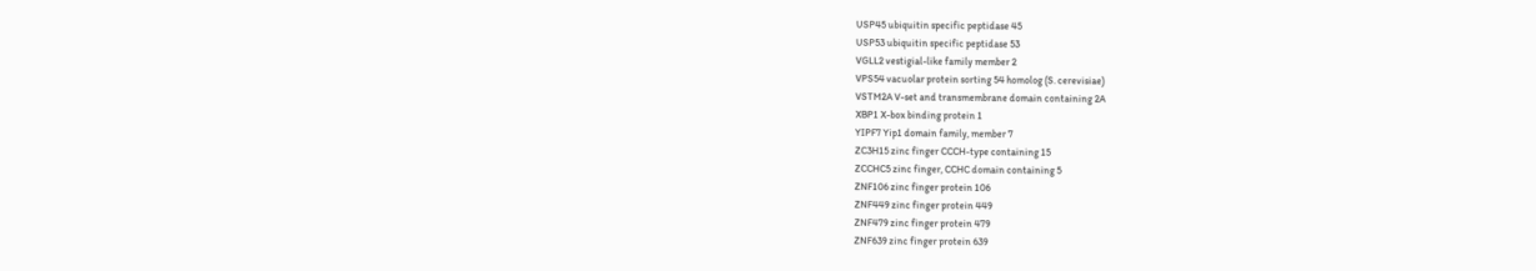USP45 ubiquitin specific peptidase 45
USP53 ubiquitin specific peptidase 53
VGLL2 vestigial-like family member 2
VPS54 vacuolar protein sorting 54 homolog (S. cerevisiae)
VSTM2A V-set and transmembrane domain containing 2A
XBP1 X-box binding protein 1
YIPF7 Yip1 domain family, member 7
ZC3H15 zinc finger CCCH-type containing 15
ZCCHC5 zinc finger, CCHC domain containing 5
ZNF106 zinc finger protein 106
ZNF449 zinc finger protein 449
ZNF479 zinc finger protein 479
ZNF639 zinc finger protein 639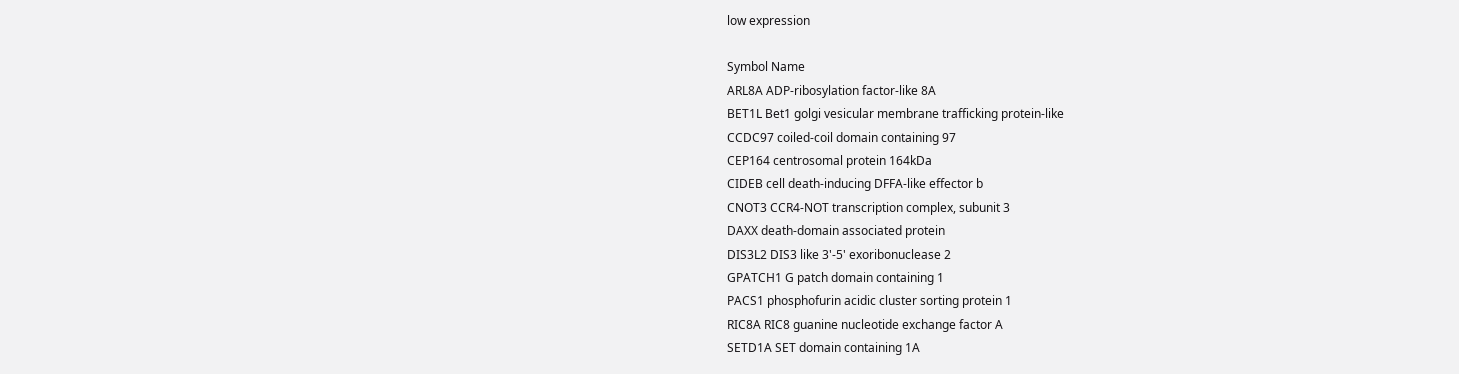low expression

Symbol Name
ARL8A ADP-ribosylation factor-like 8A
BET1L Bet1 golgi vesicular membrane trafficking protein-like
CCDC97 coiled-coil domain containing 97
CEP164 centrosomal protein 164kDa
CIDEB cell death-inducing DFFA-like effector b
CNOT3 CCR4-NOT transcription complex, subunit 3
DAXX death-domain associated protein
DIS3L2 DIS3 like 3'-5' exoribonuclease 2
GPATCH1 G patch domain containing 1
PACS1 phosphofurin acidic cluster sorting protein 1
RIC8A RIC8 guanine nucleotide exchange factor A
SETD1A SET domain containing 1A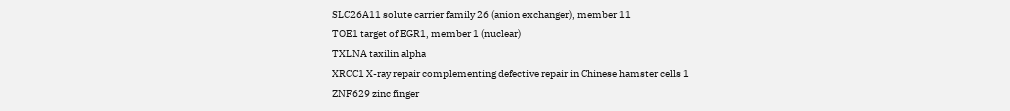SLC26A11 solute carrier family 26 (anion exchanger), member 11
TOE1 target of EGR1, member 1 (nuclear)
TXLNA taxilin alpha
XRCC1 X-ray repair complementing defective repair in Chinese hamster cells 1
ZNF629 zinc finger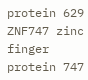protein 629
ZNF747 zinc finger protein 747